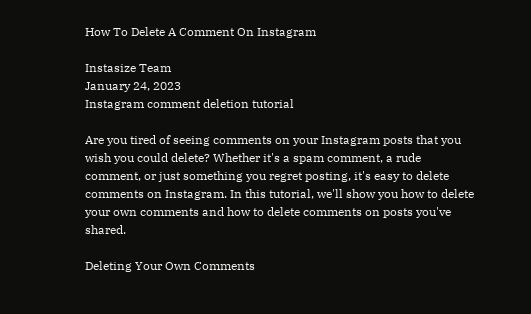How To Delete A Comment On Instagram

Instasize Team
January 24, 2023
Instagram comment deletion tutorial

Are you tired of seeing comments on your Instagram posts that you wish you could delete? Whether it's a spam comment, a rude comment, or just something you regret posting, it's easy to delete comments on Instagram. In this tutorial, we'll show you how to delete your own comments and how to delete comments on posts you've shared.

Deleting Your Own Comments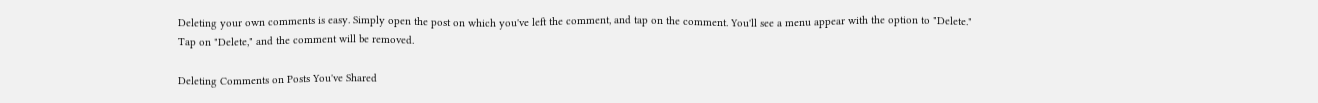Deleting your own comments is easy. Simply open the post on which you've left the comment, and tap on the comment. You'll see a menu appear with the option to "Delete." Tap on "Delete," and the comment will be removed.

Deleting Comments on Posts You've Shared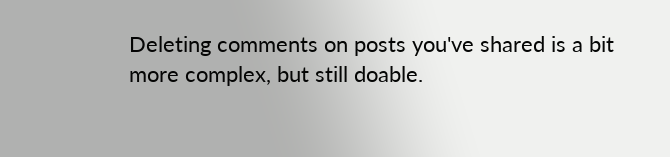Deleting comments on posts you've shared is a bit more complex, but still doable.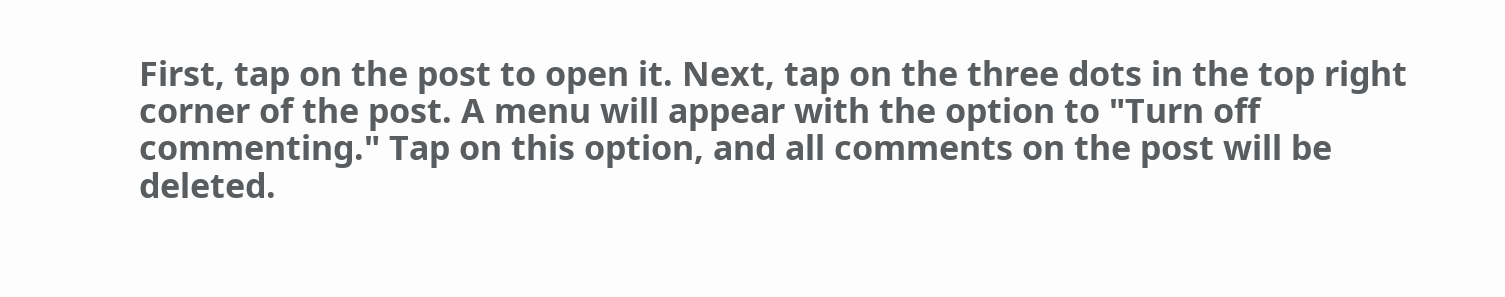First, tap on the post to open it. Next, tap on the three dots in the top right corner of the post. A menu will appear with the option to "Turn off commenting." Tap on this option, and all comments on the post will be deleted.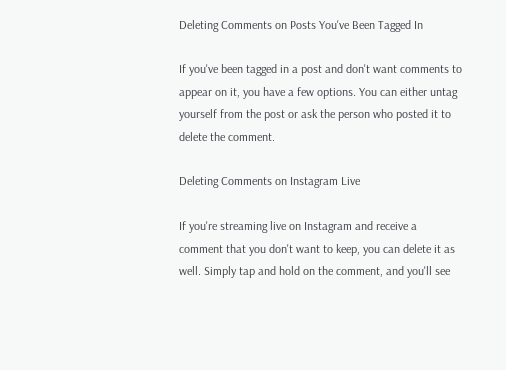Deleting Comments on Posts You've Been Tagged In

If you've been tagged in a post and don't want comments to appear on it, you have a few options. You can either untag yourself from the post or ask the person who posted it to delete the comment.

Deleting Comments on Instagram Live

If you're streaming live on Instagram and receive a comment that you don't want to keep, you can delete it as well. Simply tap and hold on the comment, and you'll see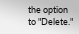the option to "Delete."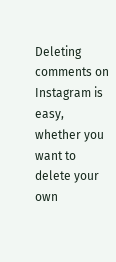Deleting comments on Instagram is easy, whether you want to delete your own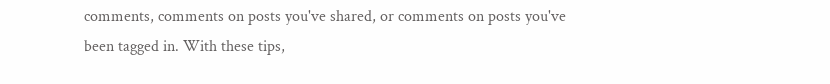comments, comments on posts you've shared, or comments on posts you've been tagged in. With these tips,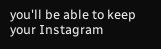you'll be able to keep your Instagram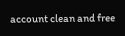account clean and free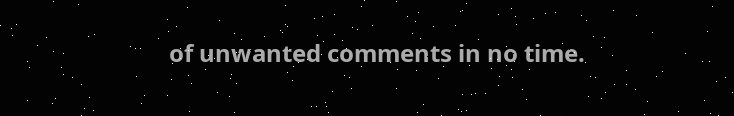of unwanted comments in no time.